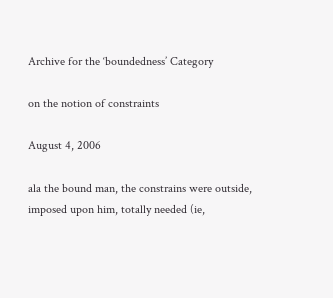Archive for the ‘boundedness’ Category

on the notion of constraints

August 4, 2006

ala the bound man, the constrains were outside, imposed upon him, totally needed (ie,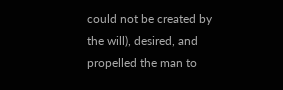could not be created by the will), desired, and propelled the man to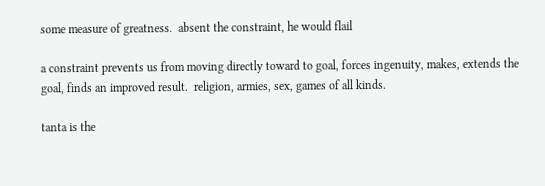some measure of greatness.  absent the constraint, he would flail

a constraint prevents us from moving directly toward to goal, forces ingenuity, makes, extends the goal, finds an improved result.  religion, armies, sex, games of all kinds.

tanta is the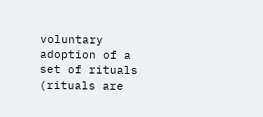voluntary adoption of a set of rituals (rituals are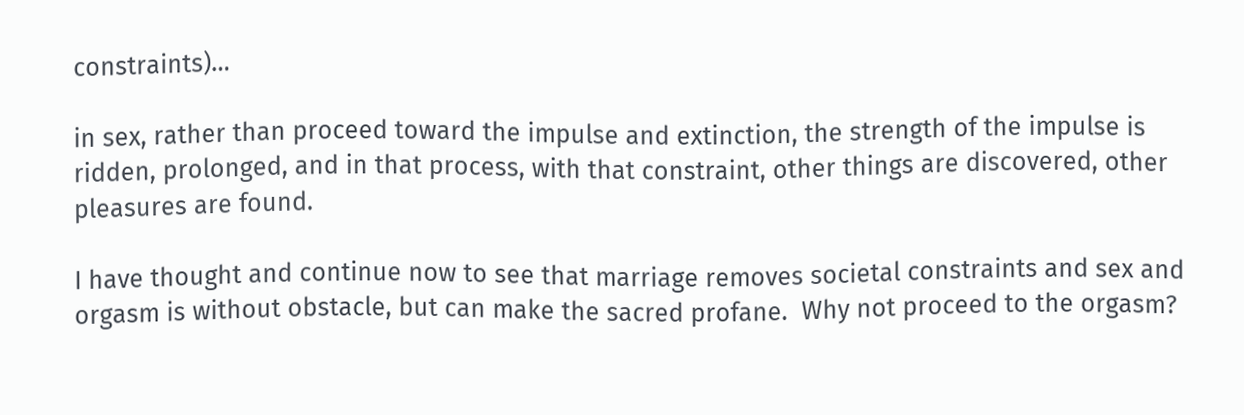constraints)…

in sex, rather than proceed toward the impulse and extinction, the strength of the impulse is ridden, prolonged, and in that process, with that constraint, other things are discovered, other pleasures are found.

I have thought and continue now to see that marriage removes societal constraints and sex and orgasm is without obstacle, but can make the sacred profane.  Why not proceed to the orgasm?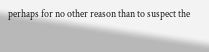perhaps for no other reason than to suspect the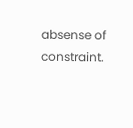absense of constraint.